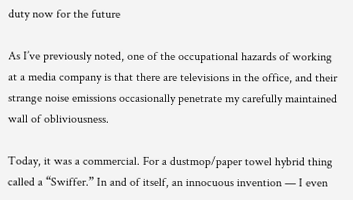duty now for the future

As I’ve previously noted, one of the occupational hazards of working at a media company is that there are televisions in the office, and their strange noise emissions occasionally penetrate my carefully maintained wall of obliviousness.

Today, it was a commercial. For a dustmop/paper towel hybrid thing called a “Swiffer.” In and of itself, an innocuous invention — I even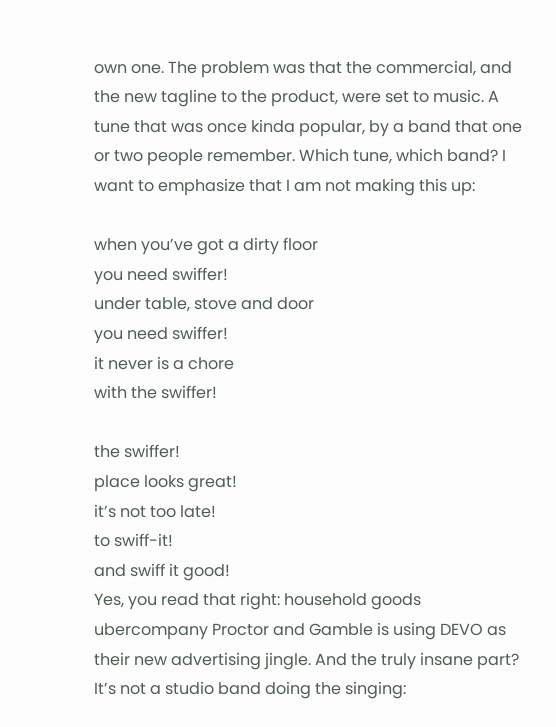own one. The problem was that the commercial, and the new tagline to the product, were set to music. A tune that was once kinda popular, by a band that one or two people remember. Which tune, which band? I want to emphasize that I am not making this up:

when you’ve got a dirty floor
you need swiffer!
under table, stove and door
you need swiffer!
it never is a chore
with the swiffer!

the swiffer!
place looks great!
it’s not too late!
to swiff-it!
and swiff it good!
Yes, you read that right: household goods ubercompany Proctor and Gamble is using DEVO as their new advertising jingle. And the truly insane part? It’s not a studio band doing the singing: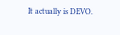It actually is DEVO.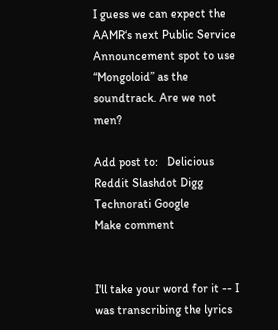I guess we can expect the AAMR‘s next Public Service Announcement spot to use “Mongoloid” as the soundtrack. Are we not men?

Add post to:   Delicious Reddit Slashdot Digg Technorati Google
Make comment


I'll take your word for it -- I was transcribing the lyrics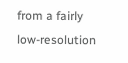from a fairly low-resolution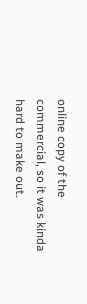online copy of the commercial, so it was kinda hard to make out.